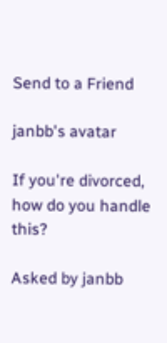Send to a Friend

janbb's avatar

If you're divorced, how do you handle this?

Asked by janbb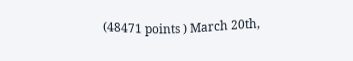(48471 points ) March 20th,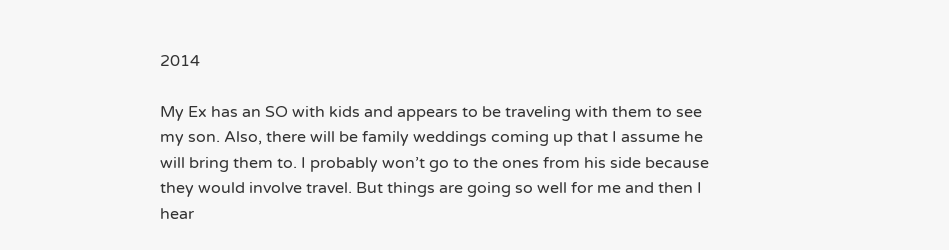2014

My Ex has an SO with kids and appears to be traveling with them to see my son. Also, there will be family weddings coming up that I assume he will bring them to. I probably won’t go to the ones from his side because they would involve travel. But things are going so well for me and then I hear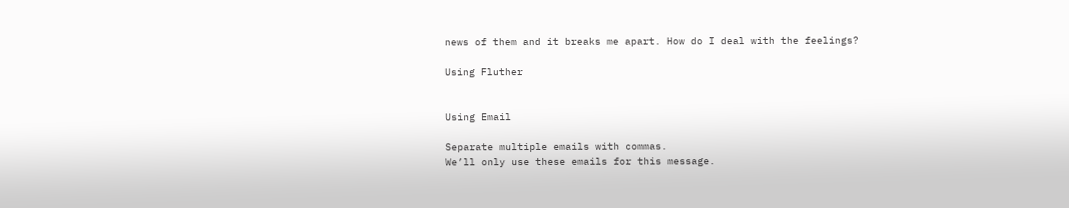news of them and it breaks me apart. How do I deal with the feelings?

Using Fluther


Using Email

Separate multiple emails with commas.
We’ll only use these emails for this message.